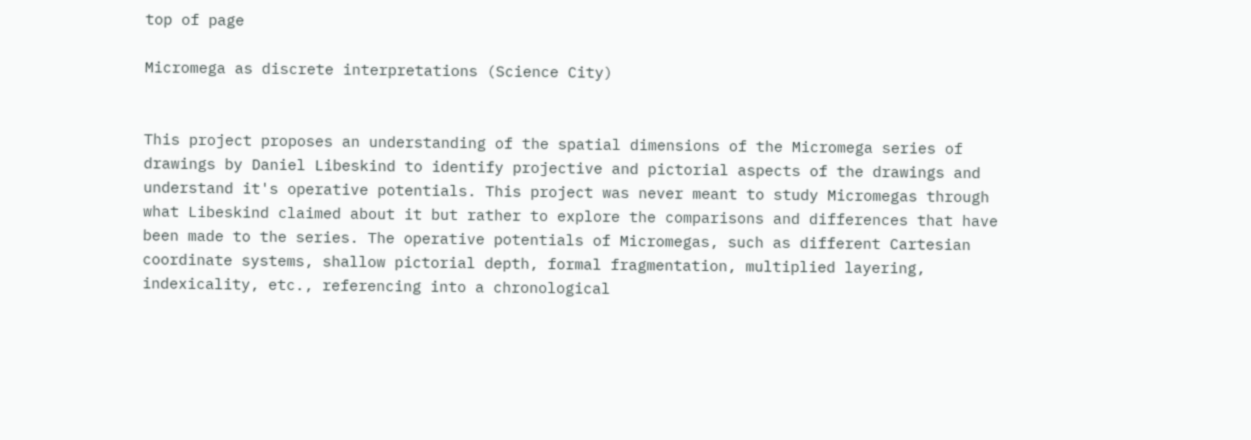top of page

Micromega as discrete interpretations (Science City)


This project proposes an understanding of the spatial dimensions of the Micromega series of drawings by Daniel Libeskind to identify projective and pictorial aspects of the drawings and understand it's operative potentials. This project was never meant to study Micromegas through what Libeskind claimed about it but rather to explore the comparisons and differences that have been made to the series. The operative potentials of Micromegas, such as different Cartesian coordinate systems, shallow pictorial depth, formal fragmentation, multiplied layering, indexicality, etc., referencing into a chronological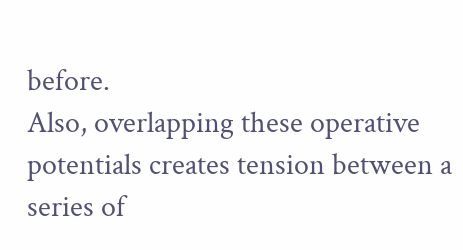before.
Also, overlapping these operative potentials creates tension between a series of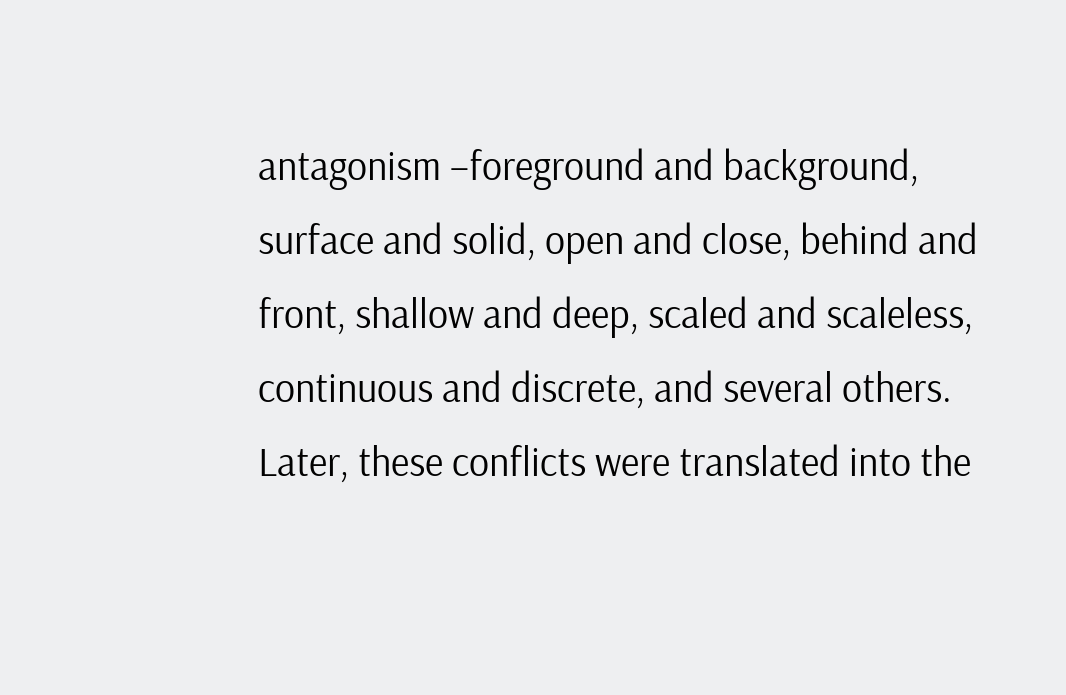antagonism –foreground and background, surface and solid, open and close, behind and front, shallow and deep, scaled and scaleless, continuous and discrete, and several others. Later, these conflicts were translated into the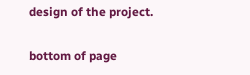design of the project.

bottom of page